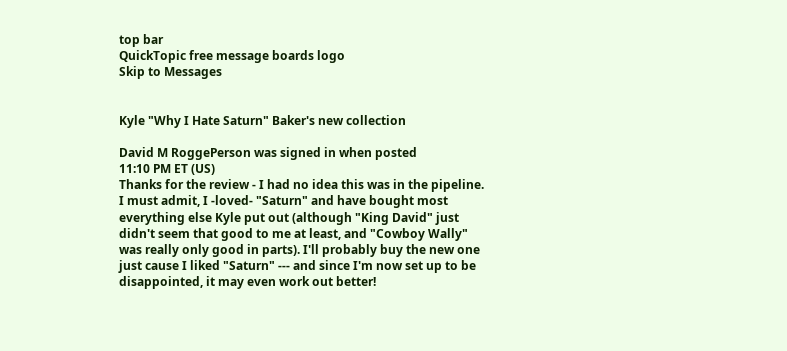top bar
QuickTopic free message boards logo
Skip to Messages


Kyle "Why I Hate Saturn" Baker's new collection

David M RoggePerson was signed in when posted
11:10 PM ET (US)
Thanks for the review - I had no idea this was in the pipeline. I must admit, I -loved- "Saturn" and have bought most everything else Kyle put out (although "King David" just didn't seem that good to me at least, and "Cowboy Wally" was really only good in parts). I'll probably buy the new one just cause I liked "Saturn" --- and since I'm now set up to be disappointed, it may even work out better!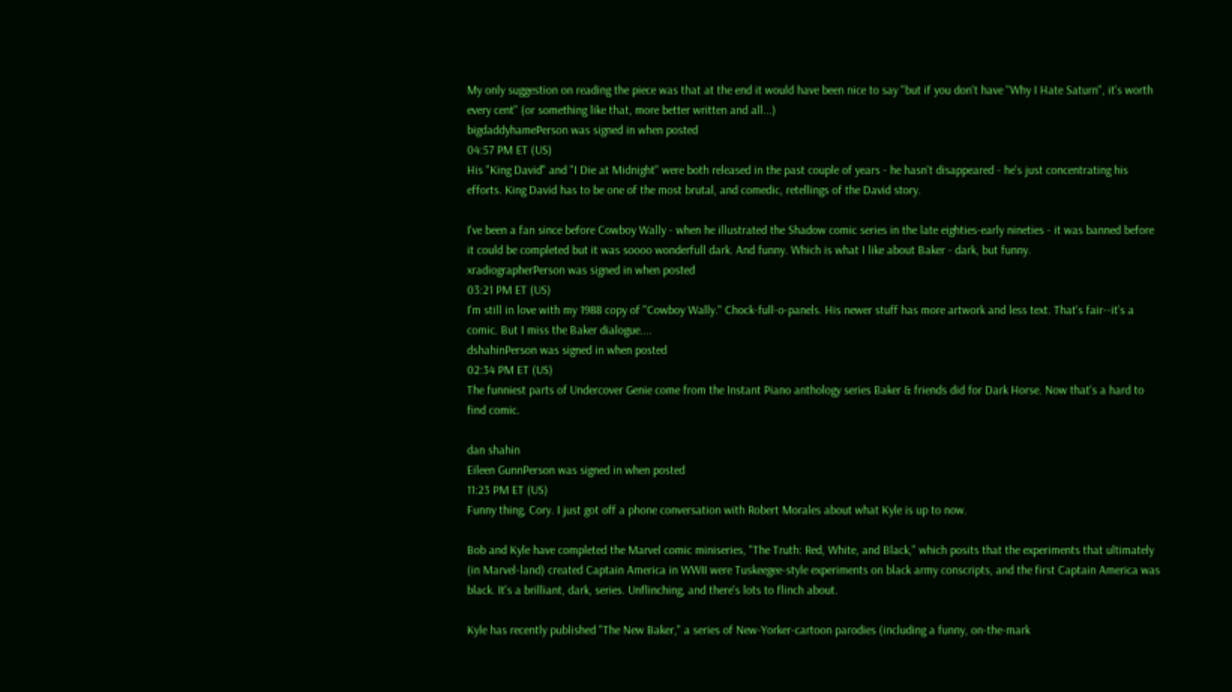My only suggestion on reading the piece was that at the end it would have been nice to say "but if you don't have "Why I Hate Saturn", it's worth every cent" (or something like that, more better written and all...)
bigdaddyhamePerson was signed in when posted
04:57 PM ET (US)
His "King David" and "I Die at Midnight" were both released in the past couple of years - he hasn't disappeared - he's just concentrating his efforts. King David has to be one of the most brutal, and comedic, retellings of the David story.

I've been a fan since before Cowboy Wally - when he illustrated the Shadow comic series in the late eighties-early nineties - it was banned before it could be completed but it was soooo wonderfull dark. And funny. Which is what I like about Baker - dark, but funny.
xradiographerPerson was signed in when posted
03:21 PM ET (US)
I'm still in love with my 1988 copy of "Cowboy Wally." Chock-full-o-panels. His newer stuff has more artwork and less text. That's fair--it's a comic. But I miss the Baker dialogue....
dshahinPerson was signed in when posted
02:34 PM ET (US)
The funniest parts of Undercover Genie come from the Instant Piano anthology series Baker & friends did for Dark Horse. Now that's a hard to find comic.

dan shahin
Eileen GunnPerson was signed in when posted
11:23 PM ET (US)
Funny thing, Cory. I just got off a phone conversation with Robert Morales about what Kyle is up to now.

Bob and Kyle have completed the Marvel comic miniseries, "The Truth: Red, White, and Black," which posits that the experiments that ultimately (in Marvel-land) created Captain America in WWII were Tuskeegee-style experiments on black army conscripts, and the first Captain America was black. It's a brilliant, dark, series. Unflinching, and there's lots to flinch about.

Kyle has recently published "The New Baker," a series of New-Yorker-cartoon parodies (including a funny, on-the-mark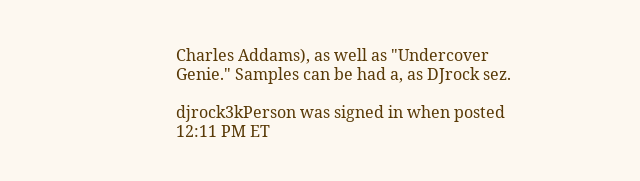Charles Addams), as well as "Undercover Genie." Samples can be had a, as DJrock sez.

djrock3kPerson was signed in when posted
12:11 PM ET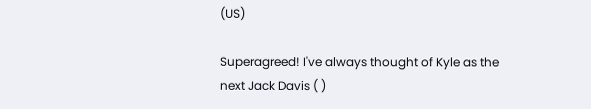(US)

Superagreed! I've always thought of Kyle as the next Jack Davis ( )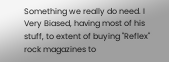Something we really do need. I Very Biased, having most of his stuff, to extent of buying "Reflex" rock magazines to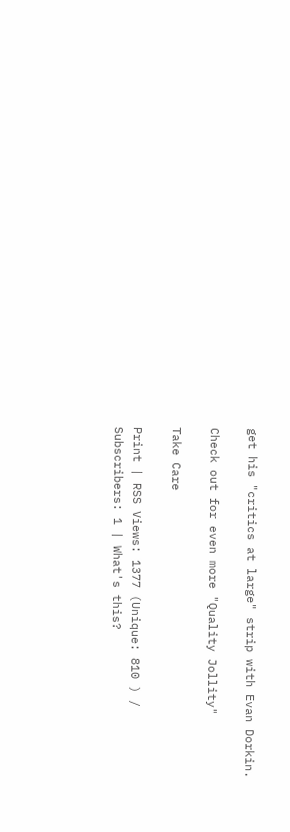get his "critics at large" strip with Evan Dorkin.

Check out for even more "Quality Jollity"

Take Care

Print | RSS Views: 1377 (Unique: 810 ) / Subscribers: 1 | What's this?